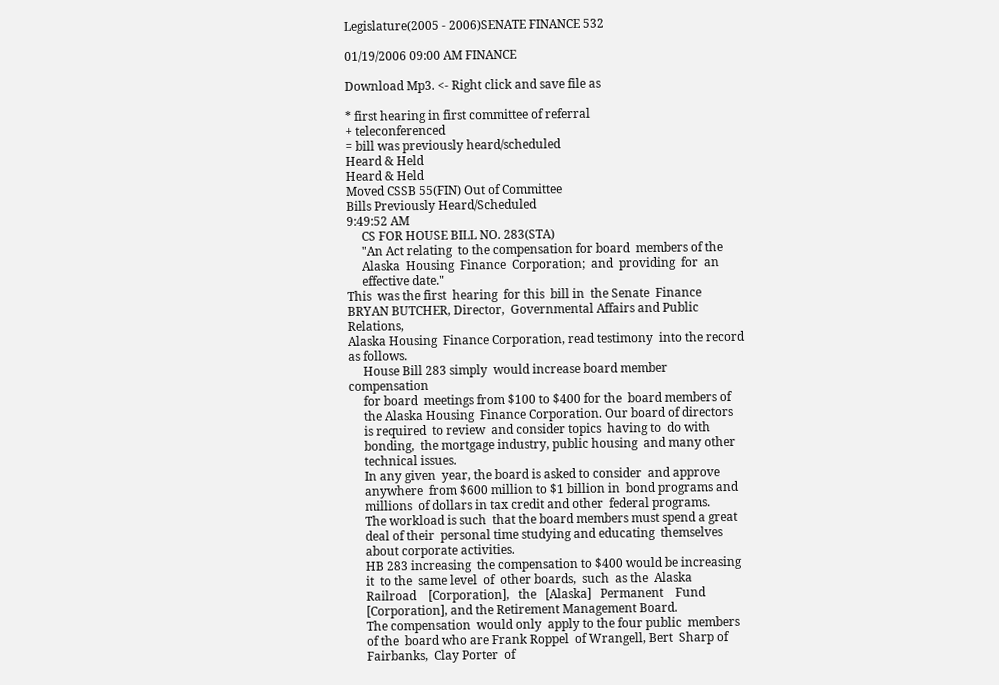Legislature(2005 - 2006)SENATE FINANCE 532

01/19/2006 09:00 AM FINANCE

Download Mp3. <- Right click and save file as

* first hearing in first committee of referral
+ teleconferenced
= bill was previously heard/scheduled
Heard & Held
Heard & Held
Moved CSSB 55(FIN) Out of Committee
Bills Previously Heard/Scheduled
9:49:52 AM
     CS FOR HOUSE BILL NO. 283(STA)
     "An Act relating  to the compensation for board  members of the
     Alaska  Housing  Finance  Corporation;  and  providing  for  an
     effective date."
This  was the first  hearing  for this  bill in  the Senate  Finance
BRYAN BUTCHER, Director,  Governmental Affairs and Public Relations,
Alaska Housing  Finance Corporation, read testimony  into the record
as follows.
     House Bill 283 simply  would increase board member compensation
     for board  meetings from $100 to $400 for the  board members of
     the Alaska Housing  Finance Corporation. Our board of directors
     is required  to review  and consider topics  having to  do with
     bonding,  the mortgage industry, public housing  and many other
     technical issues.
     In any given  year, the board is asked to consider  and approve
     anywhere  from $600 million to $1 billion in  bond programs and
     millions  of dollars in tax credit and other  federal programs.
     The workload is such  that the board members must spend a great
     deal of their  personal time studying and educating  themselves
     about corporate activities.
     HB 283 increasing  the compensation to $400 would be increasing
     it  to the  same level  of  other boards,  such  as the  Alaska
     Railroad    [Corporation],   the   [Alaska]   Permanent    Fund
     [Corporation], and the Retirement Management Board.
     The compensation  would only  apply to the four public  members
     of the  board who are Frank Roppel  of Wrangell, Bert  Sharp of
     Fairbanks,  Clay Porter  of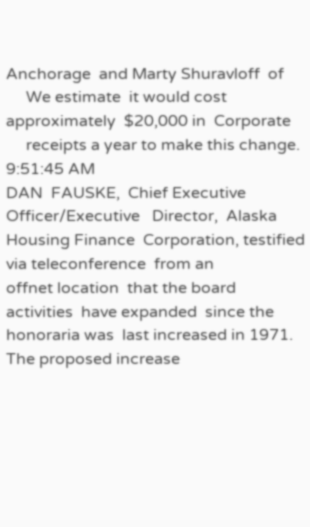Anchorage  and Marty Shuravloff  of
     We estimate  it would cost approximately  $20,000 in  Corporate
     receipts a year to make this change.
9:51:45 AM
DAN  FAUSKE,  Chief Executive  Officer/Executive   Director,  Alaska
Housing Finance  Corporation, testified  via teleconference  from an
offnet location  that the board activities  have expanded  since the
honoraria was  last increased in 1971.  The proposed increase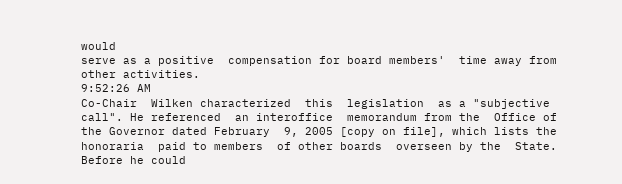would
serve as a positive  compensation for board members'  time away from
other activities.
9:52:26 AM
Co-Chair  Wilken characterized  this  legislation  as a "subjective
call". He referenced  an interoffice  memorandum from the  Office of
the Governor dated February  9, 2005 [copy on file], which lists the
honoraria  paid to members  of other boards  overseen by the  State.
Before he could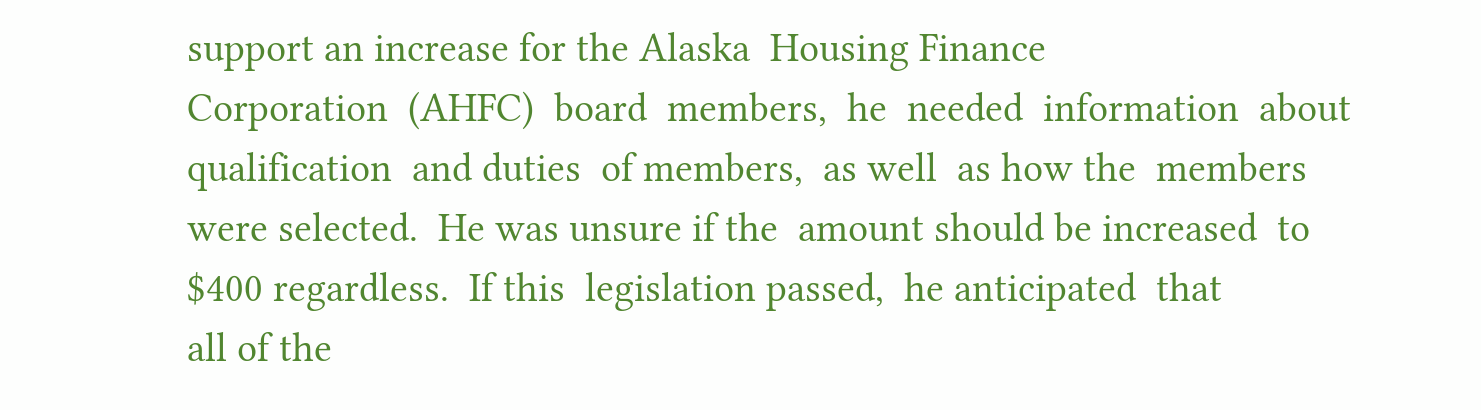support an increase for the Alaska  Housing Finance
Corporation  (AHFC)  board  members,  he  needed  information  about
qualification  and duties  of members,  as well  as how the  members
were selected.  He was unsure if the  amount should be increased  to
$400 regardless.  If this  legislation passed,  he anticipated  that
all of the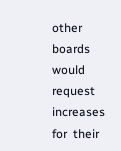other  boards would request increases for  their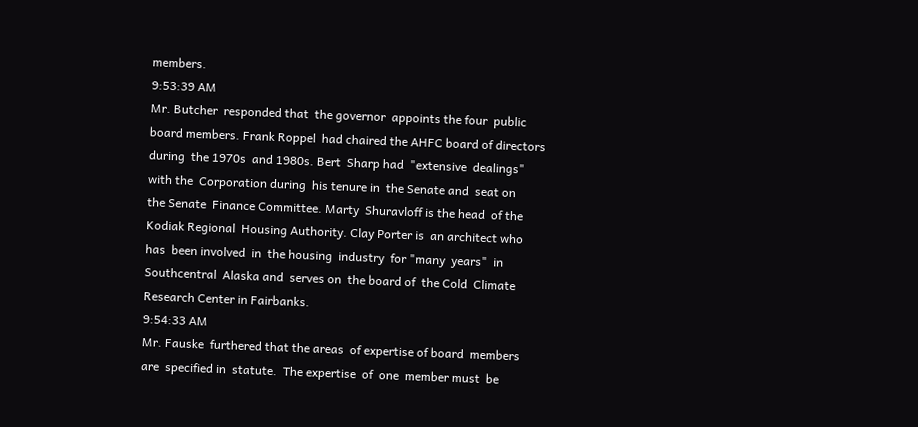members.
9:53:39 AM
Mr. Butcher  responded that  the governor  appoints the four  public
board members. Frank Roppel  had chaired the AHFC board of directors
during  the 1970s  and 1980s. Bert  Sharp had  "extensive  dealings"
with the  Corporation during  his tenure in  the Senate and  seat on
the Senate  Finance Committee. Marty  Shuravloff is the head  of the
Kodiak Regional  Housing Authority. Clay Porter is  an architect who
has  been involved  in  the housing  industry  for "many  years"  in
Southcentral  Alaska and  serves on  the board of  the Cold  Climate
Research Center in Fairbanks.
9:54:33 AM
Mr. Fauske  furthered that the areas  of expertise of board  members
are  specified in  statute.  The expertise  of  one  member must  be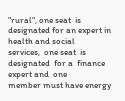"rural", one seat  is designated for an expert in  health and social
services,  one seat  is  designated  for a  finance  expert and  one
member must have energy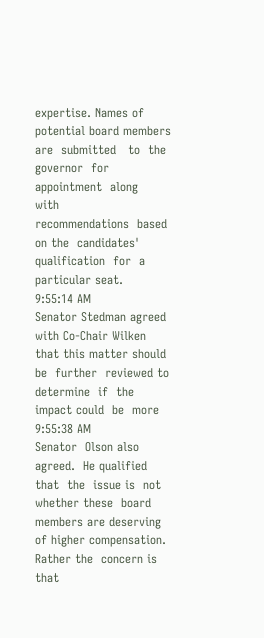expertise. Names of potential board members
are  submitted   to  the   governor  for   appointment  along   with
recommendations  based   on the  candidates'   qualification  for  a
particular seat.
9:55:14 AM
Senator Stedman agreed  with Co-Chair Wilken that this matter should
be  further  reviewed to  determine  if  the  impact could  be  more
9:55:38 AM
Senator  Olson also  agreed.  He qualified  that  the  issue is  not
whether these  board members are deserving  of higher compensation.
Rather the  concern is that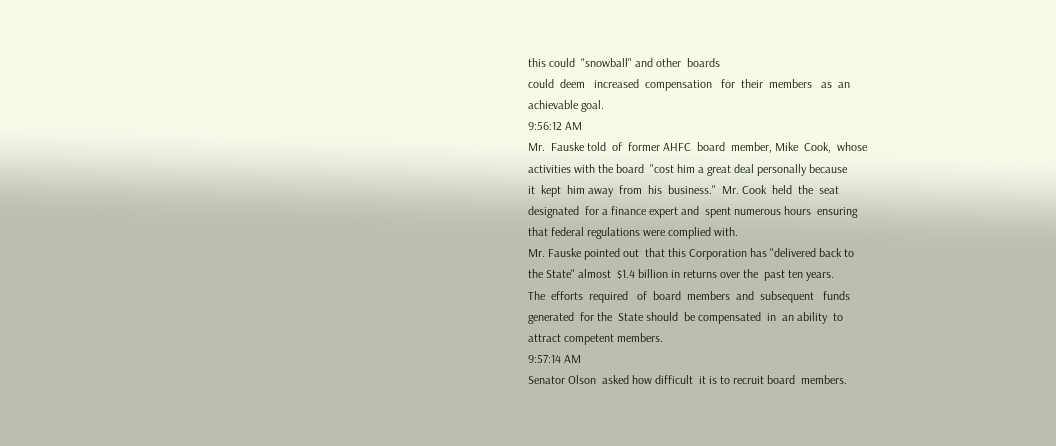this could  "snowball" and other  boards
could  deem   increased  compensation   for  their  members   as  an
achievable goal.
9:56:12 AM
Mr.  Fauske told  of  former AHFC  board  member, Mike  Cook,  whose
activities with the board  "cost him a great deal personally because
it  kept  him away  from  his  business."  Mr. Cook  held  the  seat
designated  for a finance expert and  spent numerous hours  ensuring
that federal regulations were complied with.
Mr. Fauske pointed out  that this Corporation has "delivered back to
the State" almost  $1.4 billion in returns over the  past ten years.
The  efforts  required   of  board  members  and  subsequent   funds
generated  for the  State should  be compensated  in  an ability  to
attract competent members.
9:57:14 AM
Senator Olson  asked how difficult  it is to recruit board  members.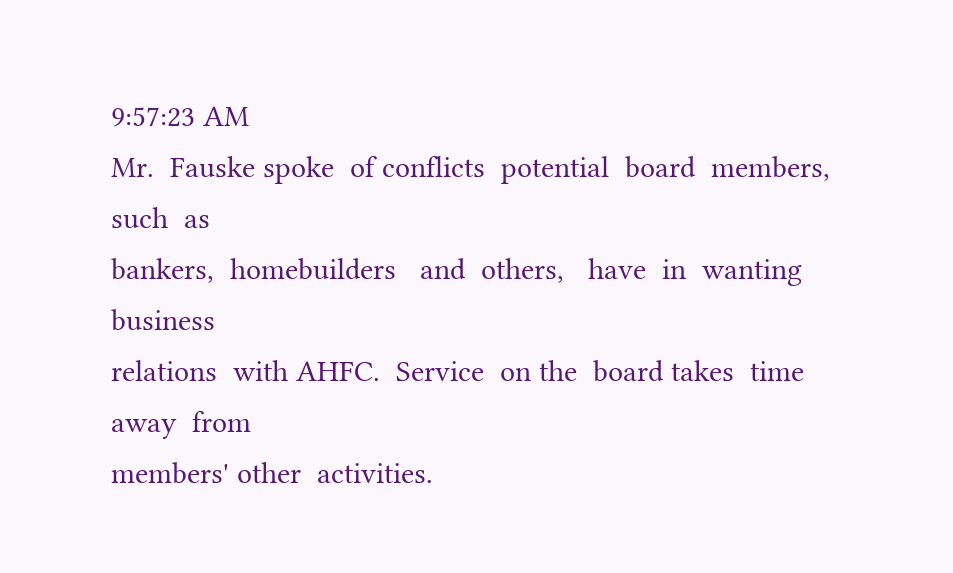9:57:23 AM
Mr.  Fauske spoke  of conflicts  potential  board  members, such  as
bankers,  homebuilders   and  others,   have  in  wanting   business
relations  with AHFC.  Service  on the  board takes  time away  from
members' other  activities.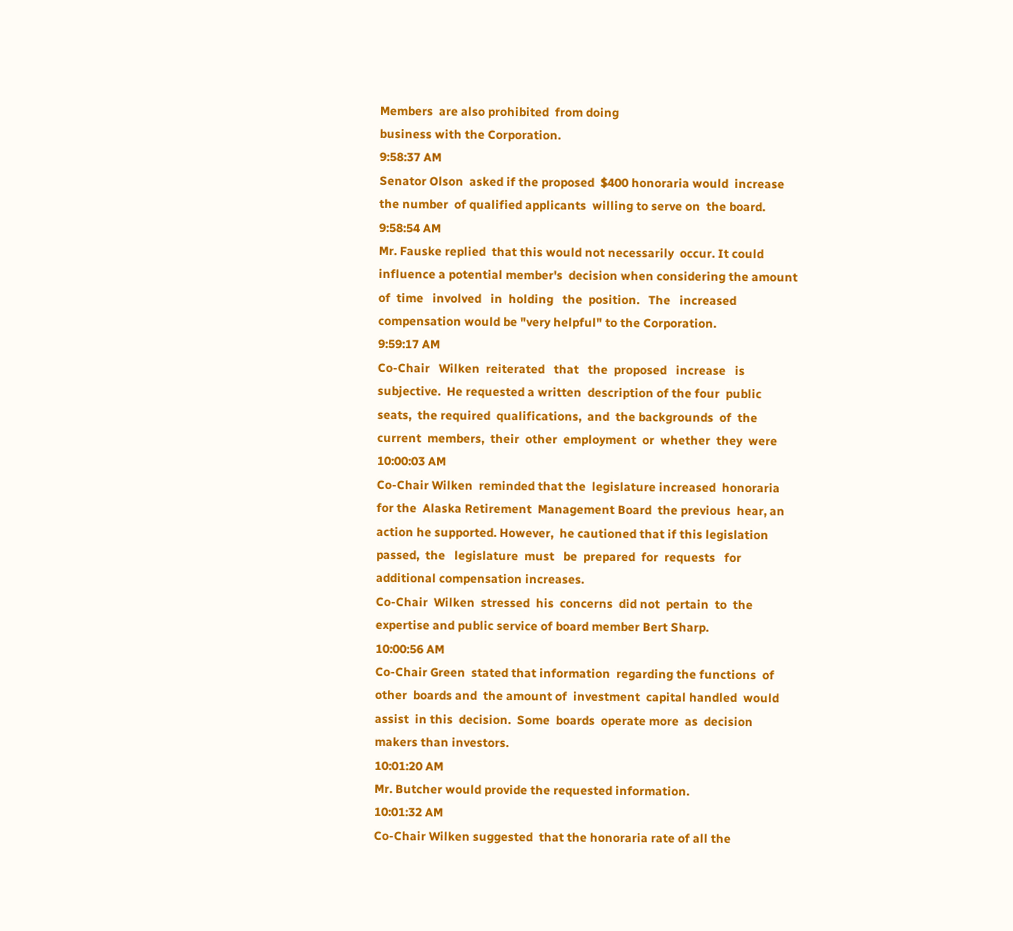Members  are also prohibited  from doing
business with the Corporation.
9:58:37 AM
Senator Olson  asked if the proposed  $400 honoraria would  increase
the number  of qualified applicants  willing to serve on  the board.
9:58:54 AM
Mr. Fauske replied  that this would not necessarily  occur. It could
influence a potential member's  decision when considering the amount
of  time   involved   in  holding   the  position.   The   increased
compensation would be "very helpful" to the Corporation.
9:59:17 AM
Co-Chair   Wilken  reiterated   that   the  proposed   increase   is
subjective.  He requested a written  description of the four  public
seats,  the required  qualifications,  and  the backgrounds  of  the
current  members,  their  other  employment  or  whether  they  were
10:00:03 AM
Co-Chair Wilken  reminded that the  legislature increased  honoraria
for the  Alaska Retirement  Management Board  the previous  hear, an
action he supported. However,  he cautioned that if this legislation
passed,  the   legislature  must   be  prepared  for  requests   for
additional compensation increases.
Co-Chair  Wilken  stressed  his  concerns  did not  pertain  to  the
expertise and public service of board member Bert Sharp.
10:00:56 AM
Co-Chair Green  stated that information  regarding the functions  of
other  boards and  the amount of  investment  capital handled  would
assist  in this  decision.  Some  boards  operate more  as  decision
makers than investors.
10:01:20 AM
Mr. Butcher would provide the requested information.
10:01:32 AM
Co-Chair Wilken suggested  that the honoraria rate of all the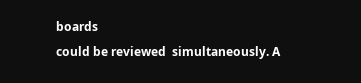boards
could be reviewed  simultaneously. A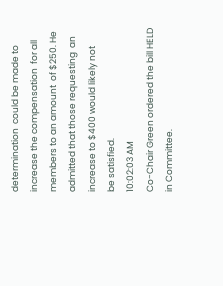determination  could be made to
increase the compensation  for all members to an amount  of $250. He
admitted that those requesting  an increase to $400 would likely not
be satisfied.
10:02:03 AM
Co-Chair Green ordered the bill HELD in Committee.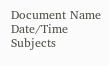Document Name Date/Time Subjects